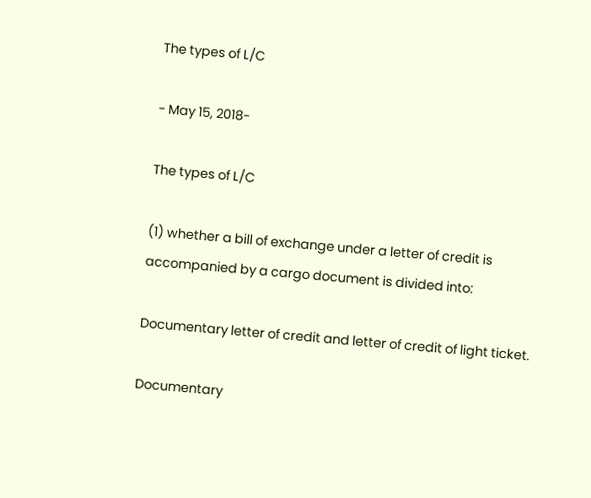The types of L/C

- May 15, 2018-

The types of L/C

(1) whether a bill of exchange under a letter of credit is accompanied by a cargo document is divided into:

Documentary letter of credit and letter of credit of light ticket.

Documentary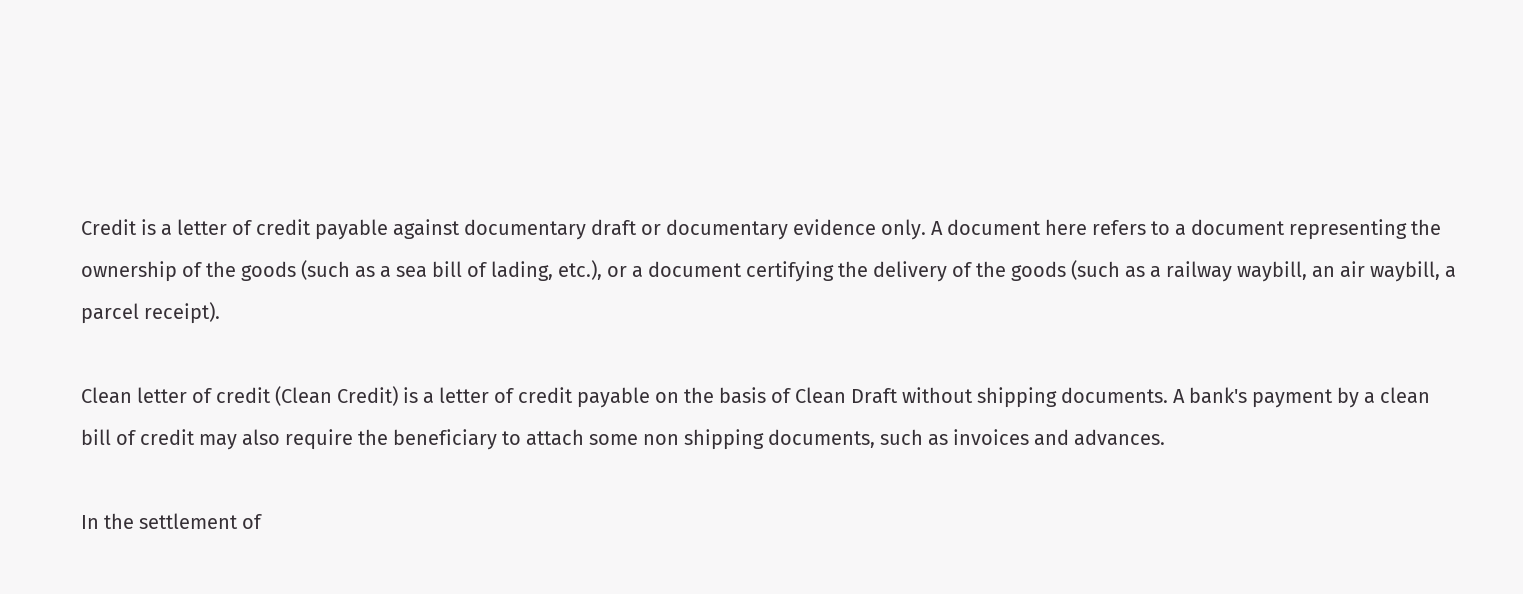Credit is a letter of credit payable against documentary draft or documentary evidence only. A document here refers to a document representing the ownership of the goods (such as a sea bill of lading, etc.), or a document certifying the delivery of the goods (such as a railway waybill, an air waybill, a parcel receipt).

Clean letter of credit (Clean Credit) is a letter of credit payable on the basis of Clean Draft without shipping documents. A bank's payment by a clean bill of credit may also require the beneficiary to attach some non shipping documents, such as invoices and advances.

In the settlement of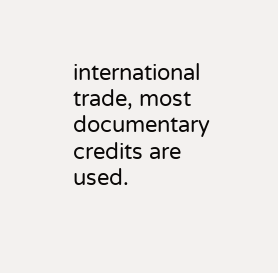international trade, most documentary credits are used.